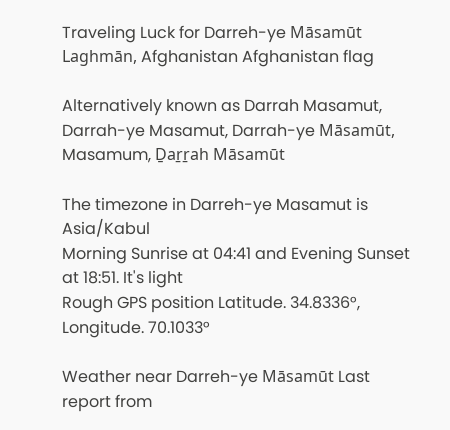Traveling Luck for Darreh-ye Māsamūt Laghmān, Afghanistan Afghanistan flag

Alternatively known as Darrah Masamut, Darrah-ye Masamut, Darrah-ye Māsamūt, Masamum, Ḏaṟṟah Māsamūt

The timezone in Darreh-ye Masamut is Asia/Kabul
Morning Sunrise at 04:41 and Evening Sunset at 18:51. It's light
Rough GPS position Latitude. 34.8336°, Longitude. 70.1033°

Weather near Darreh-ye Māsamūt Last report from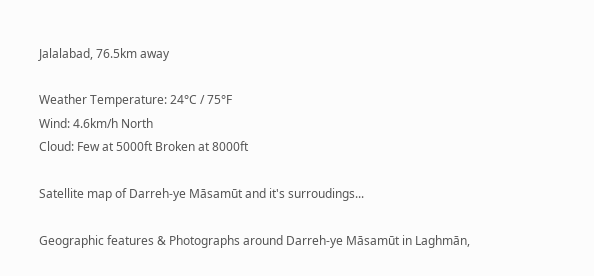Jalalabad, 76.5km away

Weather Temperature: 24°C / 75°F
Wind: 4.6km/h North
Cloud: Few at 5000ft Broken at 8000ft

Satellite map of Darreh-ye Māsamūt and it's surroudings...

Geographic features & Photographs around Darreh-ye Māsamūt in Laghmān,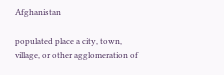Afghanistan

populated place a city, town, village, or other agglomeration of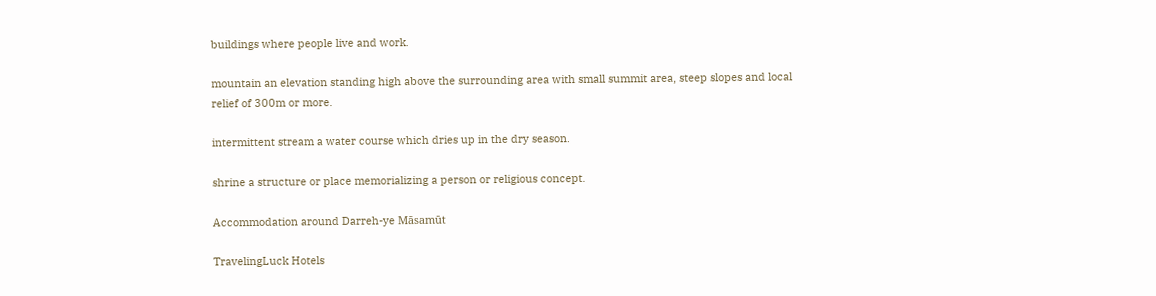buildings where people live and work.

mountain an elevation standing high above the surrounding area with small summit area, steep slopes and local relief of 300m or more.

intermittent stream a water course which dries up in the dry season.

shrine a structure or place memorializing a person or religious concept.

Accommodation around Darreh-ye Māsamūt

TravelingLuck Hotels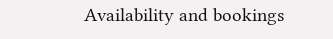Availability and bookings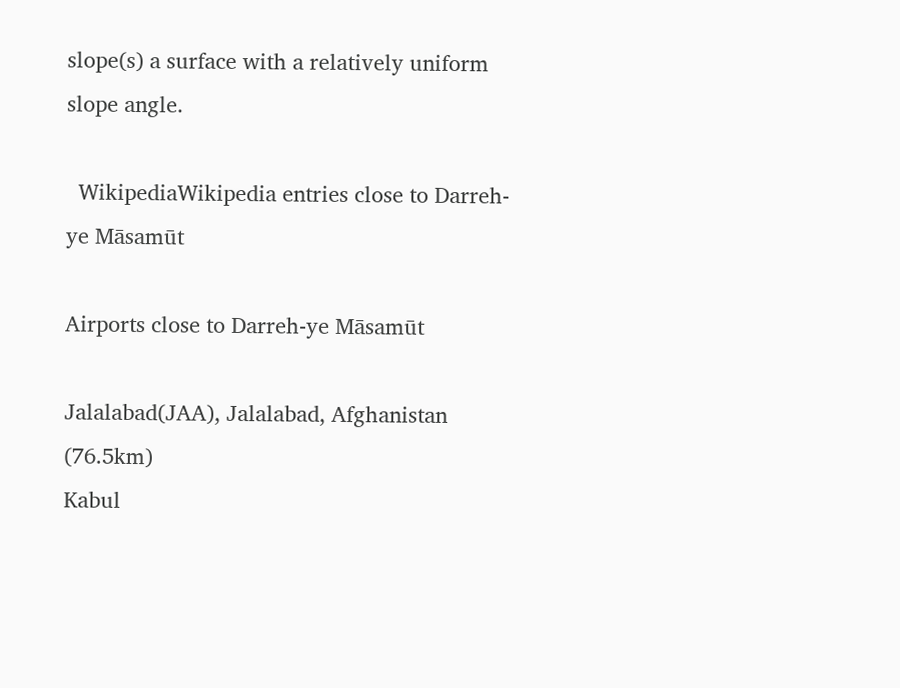slope(s) a surface with a relatively uniform slope angle.

  WikipediaWikipedia entries close to Darreh-ye Māsamūt

Airports close to Darreh-ye Māsamūt

Jalalabad(JAA), Jalalabad, Afghanistan (76.5km)
Kabul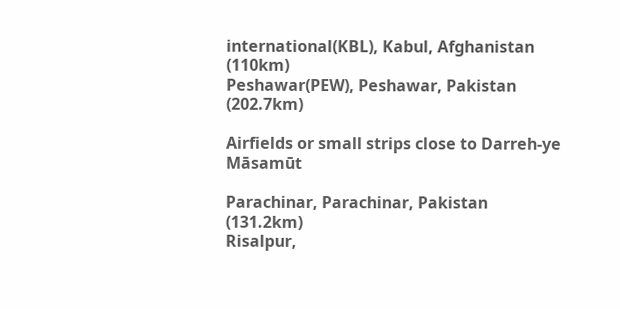international(KBL), Kabul, Afghanistan (110km)
Peshawar(PEW), Peshawar, Pakistan (202.7km)

Airfields or small strips close to Darreh-ye Māsamūt

Parachinar, Parachinar, Pakistan (131.2km)
Risalpur,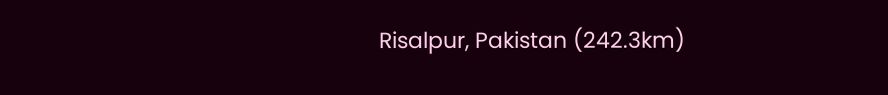Risalpur, Pakistan (242.3km)